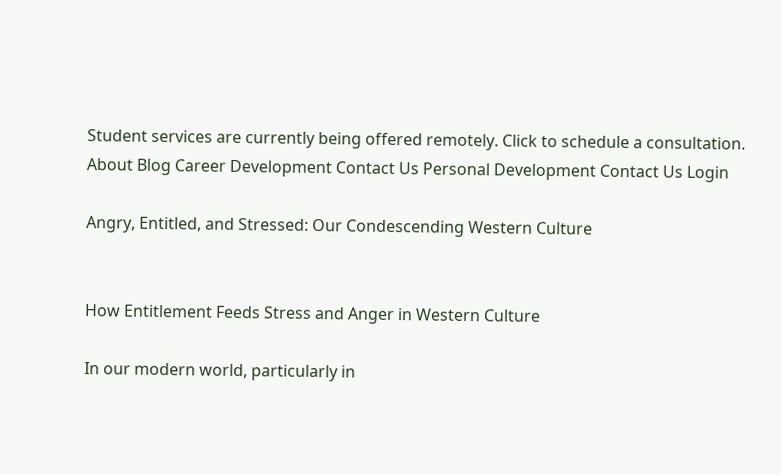Student services are currently being offered remotely. Click to schedule a consultation.
About Blog Career Development Contact Us Personal Development Contact Us Login

Angry, Entitled, and Stressed: Our Condescending Western Culture


How Entitlement Feeds Stress and Anger in Western Culture

In our modern world, particularly in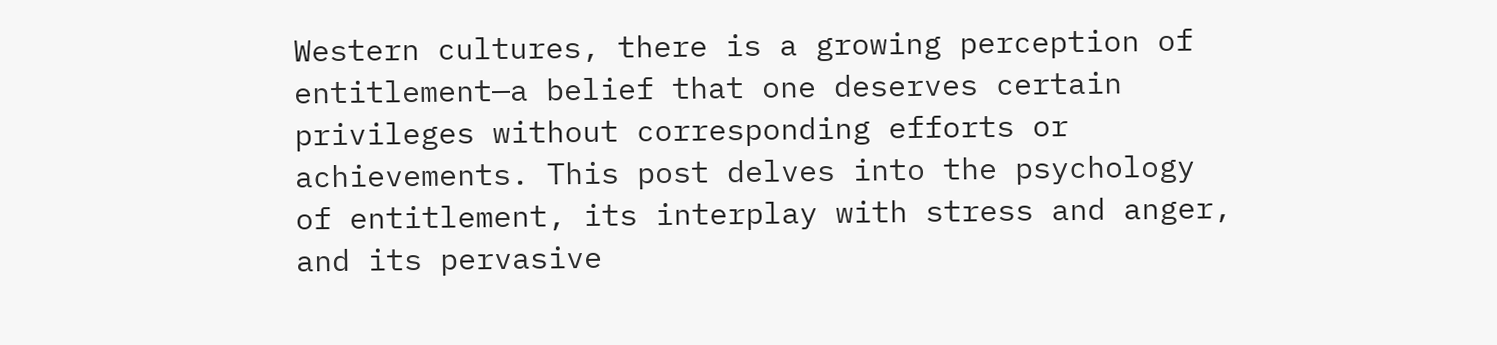Western cultures, there is a growing perception of entitlement—a belief that one deserves certain privileges without corresponding efforts or achievements. This post delves into the psychology of entitlement, its interplay with stress and anger, and its pervasive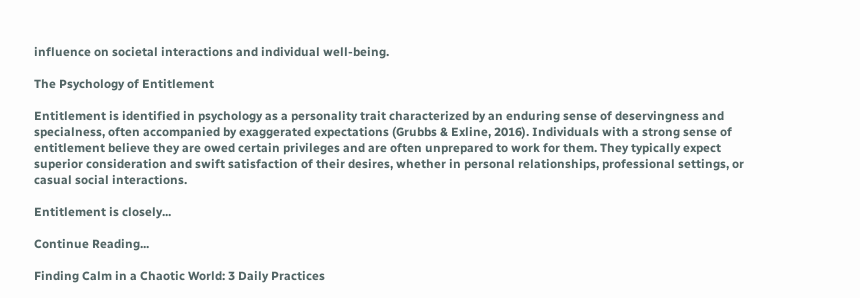influence on societal interactions and individual well-being.

The Psychology of Entitlement

Entitlement is identified in psychology as a personality trait characterized by an enduring sense of deservingness and specialness, often accompanied by exaggerated expectations (Grubbs & Exline, 2016). Individuals with a strong sense of entitlement believe they are owed certain privileges and are often unprepared to work for them. They typically expect superior consideration and swift satisfaction of their desires, whether in personal relationships, professional settings, or casual social interactions.

Entitlement is closely...

Continue Reading...

Finding Calm in a Chaotic World: 3 Daily Practices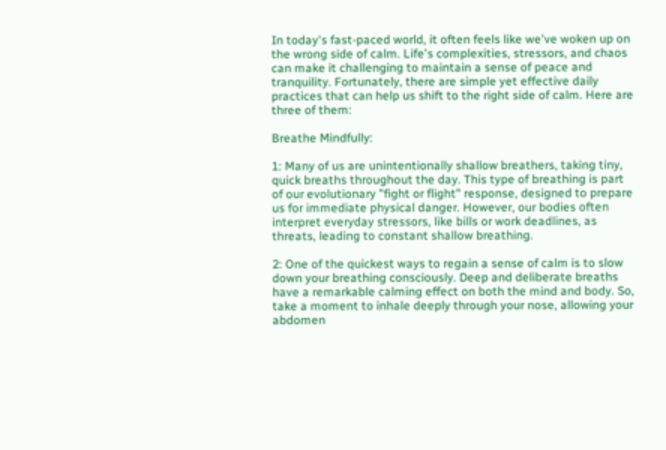In today's fast-paced world, it often feels like we've woken up on the wrong side of calm. Life's complexities, stressors, and chaos can make it challenging to maintain a sense of peace and tranquility. Fortunately, there are simple yet effective daily practices that can help us shift to the right side of calm. Here are three of them:

Breathe Mindfully:

1: Many of us are unintentionally shallow breathers, taking tiny, quick breaths throughout the day. This type of breathing is part of our evolutionary "fight or flight" response, designed to prepare us for immediate physical danger. However, our bodies often interpret everyday stressors, like bills or work deadlines, as threats, leading to constant shallow breathing.

2: One of the quickest ways to regain a sense of calm is to slow down your breathing consciously. Deep and deliberate breaths have a remarkable calming effect on both the mind and body. So, take a moment to inhale deeply through your nose, allowing your abdomen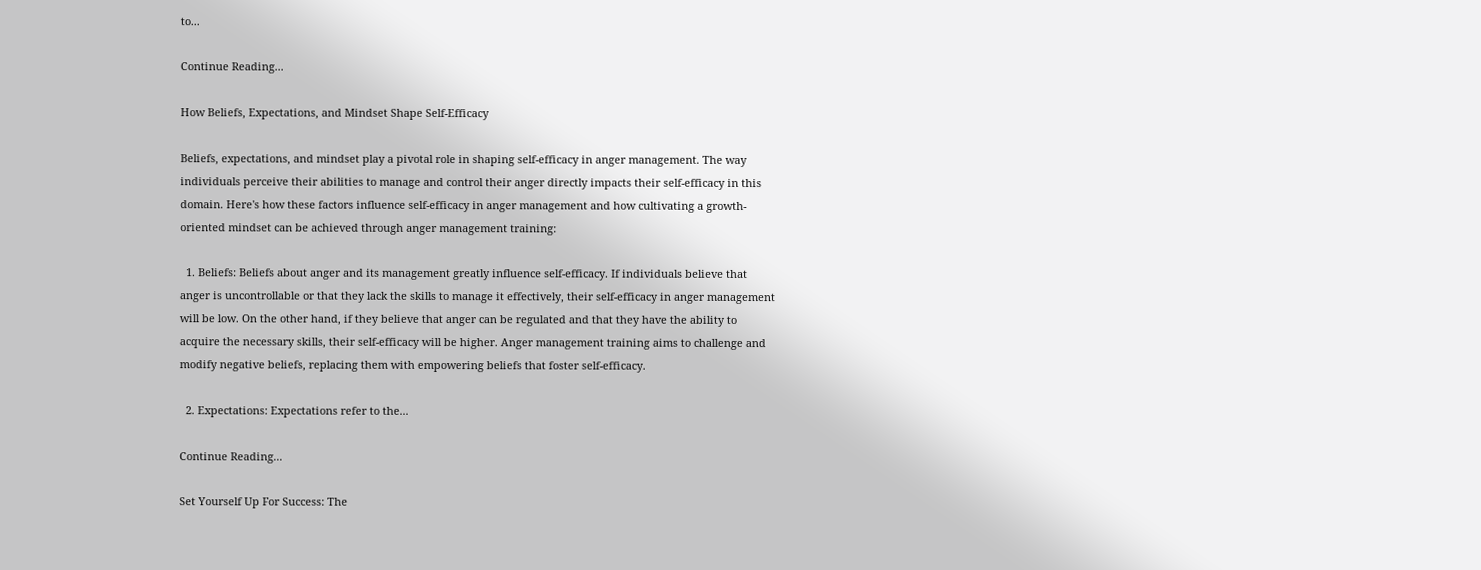to...

Continue Reading...

How Beliefs, Expectations, and Mindset Shape Self-Efficacy

Beliefs, expectations, and mindset play a pivotal role in shaping self-efficacy in anger management. The way individuals perceive their abilities to manage and control their anger directly impacts their self-efficacy in this domain. Here's how these factors influence self-efficacy in anger management and how cultivating a growth-oriented mindset can be achieved through anger management training:

  1. Beliefs: Beliefs about anger and its management greatly influence self-efficacy. If individuals believe that anger is uncontrollable or that they lack the skills to manage it effectively, their self-efficacy in anger management will be low. On the other hand, if they believe that anger can be regulated and that they have the ability to acquire the necessary skills, their self-efficacy will be higher. Anger management training aims to challenge and modify negative beliefs, replacing them with empowering beliefs that foster self-efficacy.

  2. Expectations: Expectations refer to the...

Continue Reading...

Set Yourself Up For Success: The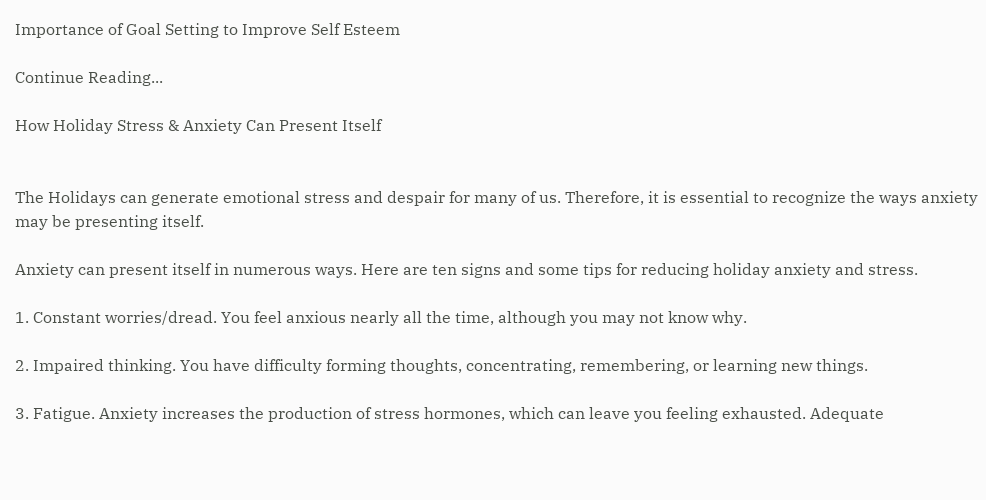Importance of Goal Setting to Improve Self Esteem

Continue Reading...

How Holiday Stress & Anxiety Can Present Itself


The Holidays can generate emotional stress and despair for many of us. Therefore, it is essential to recognize the ways anxiety may be presenting itself.

Anxiety can present itself in numerous ways. Here are ten signs and some tips for reducing holiday anxiety and stress.

1. Constant worries/dread. You feel anxious nearly all the time, although you may not know why.

2. Impaired thinking. You have difficulty forming thoughts, concentrating, remembering, or learning new things.

3. Fatigue. Anxiety increases the production of stress hormones, which can leave you feeling exhausted. Adequate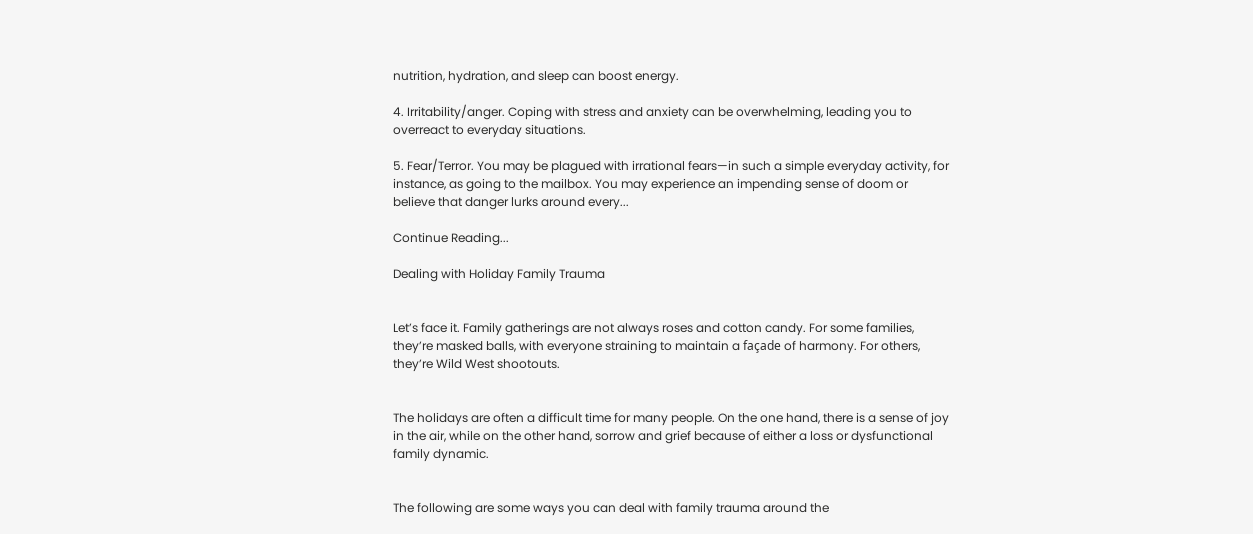nutrition, hydration, and sleep can boost energy.

4. Irritability/anger. Coping with stress and anxiety can be overwhelming, leading you to overreact to everyday situations.

5. Fear/Terror. You may be plagued with irrational fears—in such a simple everyday activity, for instance, as going to the mailbox. You may experience an impending sense of doom or believe that danger lurks around every...

Continue Reading...

Dealing with Holiday Family Trauma


Let’s face it. Family gatherings are not always roses and cotton candy. For some families, they’re masked balls, with everyone straining to maintain a façade of harmony. For others, they’re Wild West shootouts.


The holidays are often a difficult time for many people. On the one hand, there is a sense of joy in the air, while on the other hand, sorrow and grief because of either a loss or dysfunctional family dynamic.


The following are some ways you can deal with family trauma around the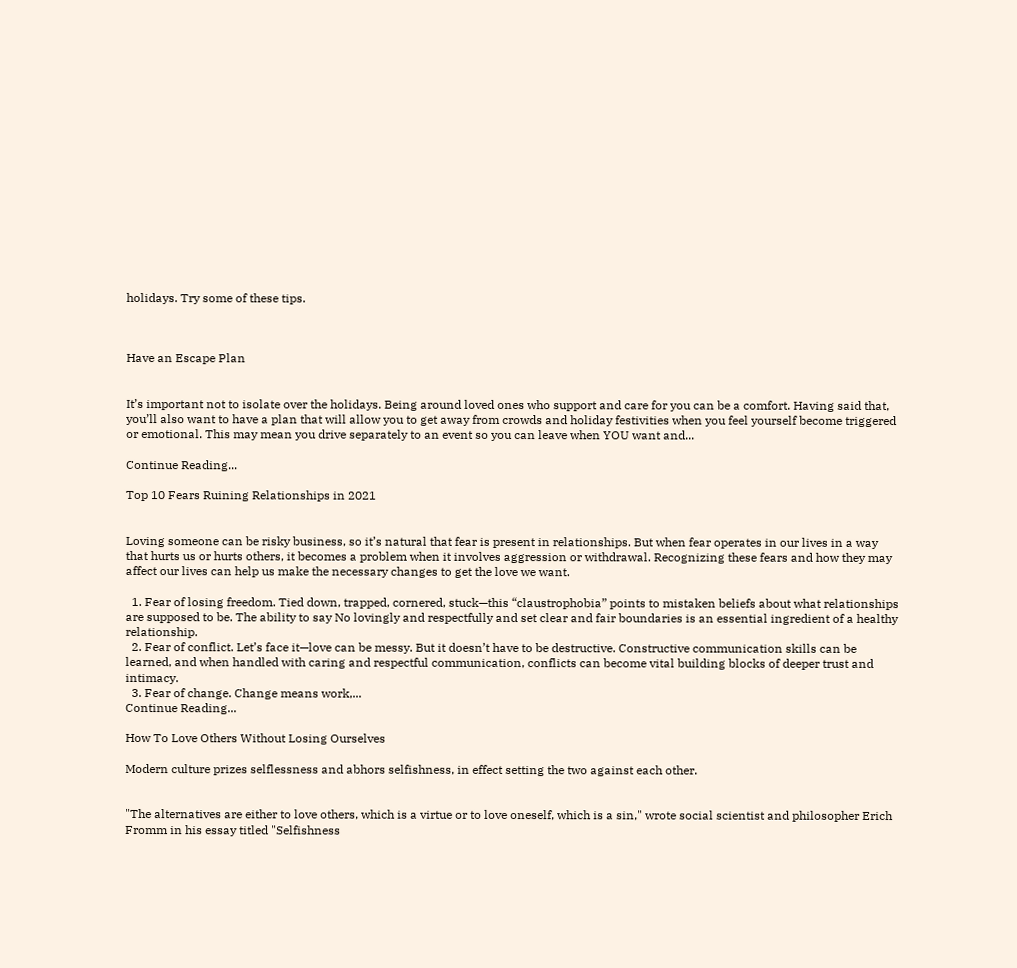holidays. Try some of these tips.



Have an Escape Plan


It’s important not to isolate over the holidays. Being around loved ones who support and care for you can be a comfort. Having said that, you’ll also want to have a plan that will allow you to get away from crowds and holiday festivities when you feel yourself become triggered or emotional. This may mean you drive separately to an event so you can leave when YOU want and...

Continue Reading...

Top 10 Fears Ruining Relationships in 2021


Loving someone can be risky business, so it’s natural that fear is present in relationships. But when fear operates in our lives in a way that hurts us or hurts others, it becomes a problem when it involves aggression or withdrawal. Recognizing these fears and how they may affect our lives can help us make the necessary changes to get the love we want.

  1. Fear of losing freedom. Tied down, trapped, cornered, stuck—this “claustrophobia” points to mistaken beliefs about what relationships are supposed to be. The ability to say No lovingly and respectfully and set clear and fair boundaries is an essential ingredient of a healthy relationship.
  2. Fear of conflict. Let’s face it—love can be messy. But it doesn’t have to be destructive. Constructive communication skills can be learned, and when handled with caring and respectful communication, conflicts can become vital building blocks of deeper trust and intimacy.
  3. Fear of change. Change means work,...
Continue Reading...

How To Love Others Without Losing Ourselves

Modern culture prizes selflessness and abhors selfishness, in effect setting the two against each other.


"The alternatives are either to love others, which is a virtue or to love oneself, which is a sin," wrote social scientist and philosopher Erich Fromm in his essay titled "Selfishness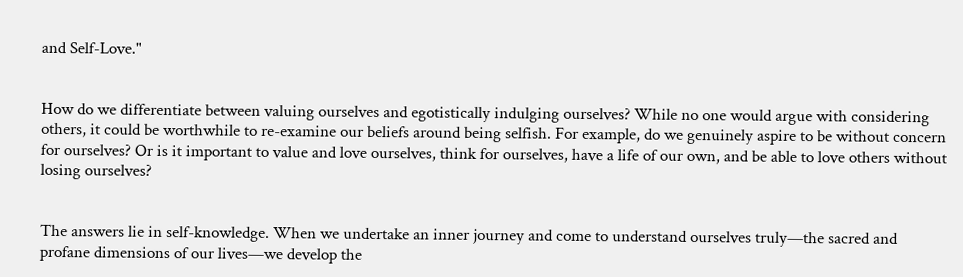and Self-Love."


How do we differentiate between valuing ourselves and egotistically indulging ourselves? While no one would argue with considering others, it could be worthwhile to re-examine our beliefs around being selfish. For example, do we genuinely aspire to be without concern for ourselves? Or is it important to value and love ourselves, think for ourselves, have a life of our own, and be able to love others without losing ourselves?


The answers lie in self-knowledge. When we undertake an inner journey and come to understand ourselves truly—the sacred and profane dimensions of our lives—we develop the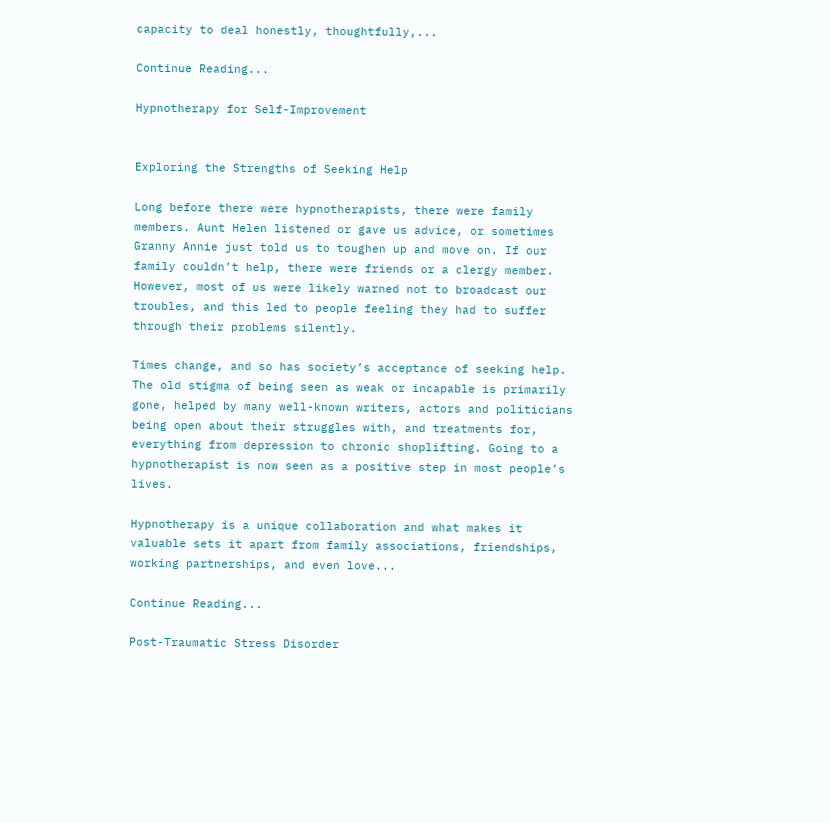capacity to deal honestly, thoughtfully,...

Continue Reading...

Hypnotherapy for Self-Improvement


Exploring the Strengths of Seeking Help

Long before there were hypnotherapists, there were family members. Aunt Helen listened or gave us advice, or sometimes  Granny Annie just told us to toughen up and move on. If our family couldn’t help, there were friends or a clergy member. However, most of us were likely warned not to broadcast our troubles, and this led to people feeling they had to suffer through their problems silently.

Times change, and so has society’s acceptance of seeking help. The old stigma of being seen as weak or incapable is primarily gone, helped by many well-known writers, actors and politicians being open about their struggles with, and treatments for, everything from depression to chronic shoplifting. Going to a hypnotherapist is now seen as a positive step in most people’s lives.

Hypnotherapy is a unique collaboration and what makes it valuable sets it apart from family associations, friendships, working partnerships, and even love...

Continue Reading...

Post-Traumatic Stress Disorder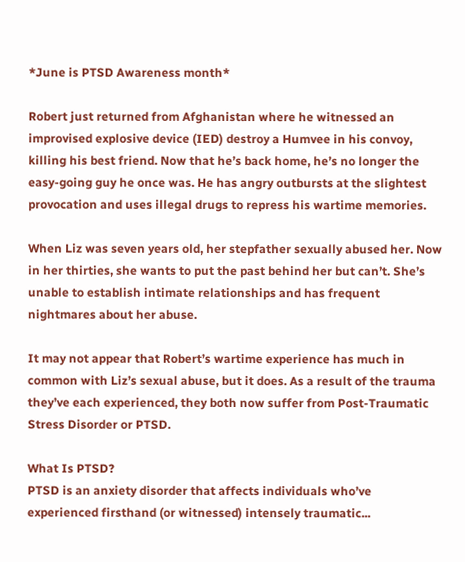*June is PTSD Awareness month*

Robert just returned from Afghanistan where he witnessed an improvised explosive device (IED) destroy a Humvee in his convoy, killing his best friend. Now that he’s back home, he’s no longer the easy-going guy he once was. He has angry outbursts at the slightest provocation and uses illegal drugs to repress his wartime memories.

When Liz was seven years old, her stepfather sexually abused her. Now in her thirties, she wants to put the past behind her but can’t. She’s unable to establish intimate relationships and has frequent nightmares about her abuse.

It may not appear that Robert’s wartime experience has much in common with Liz’s sexual abuse, but it does. As a result of the trauma they’ve each experienced, they both now suffer from Post-Traumatic Stress Disorder or PTSD.

What Is PTSD?
PTSD is an anxiety disorder that affects individuals who’ve experienced firsthand (or witnessed) intensely traumatic...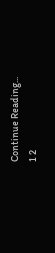Continue Reading...
1 2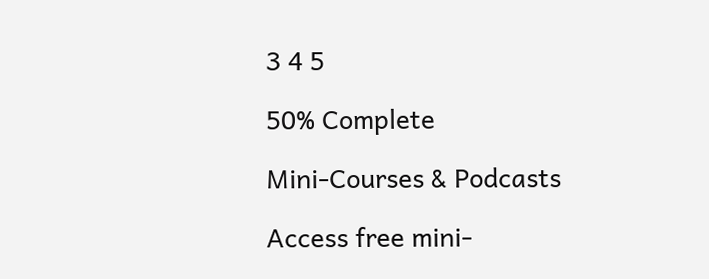3 4 5

50% Complete

Mini-Courses & Podcasts

Access free mini-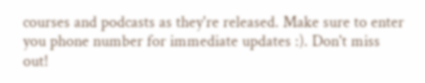courses and podcasts as they're released. Make sure to enter you phone number for immediate updates :). Don't miss out!